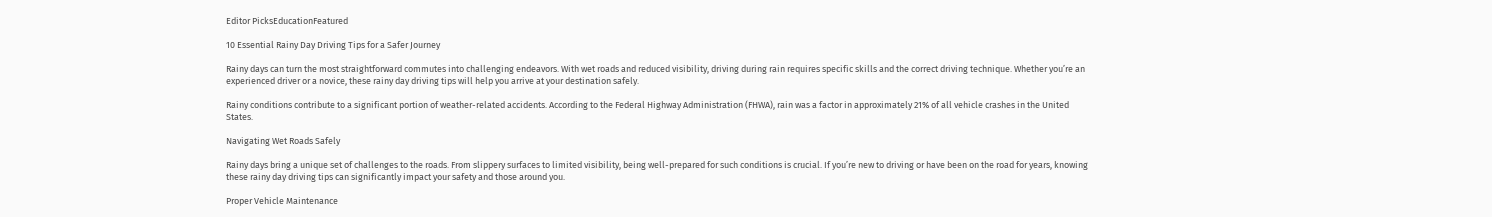Editor PicksEducationFeatured

10 Essential Rainy Day Driving Tips for a Safer Journey

Rainy days can turn the most straightforward commutes into challenging endeavors. With wet roads and reduced visibility, driving during rain requires specific skills and the correct driving technique. Whether you’re an experienced driver or a novice, these rainy day driving tips will help you arrive at your destination safely.

Rainy conditions contribute to a significant portion of weather-related accidents. According to the Federal Highway Administration (FHWA), rain was a factor in approximately 21% of all vehicle crashes in the United States.

Navigating Wet Roads Safely

Rainy days bring a unique set of challenges to the roads. From slippery surfaces to limited visibility, being well-prepared for such conditions is crucial. If you’re new to driving or have been on the road for years, knowing these rainy day driving tips can significantly impact your safety and those around you.

Proper Vehicle Maintenance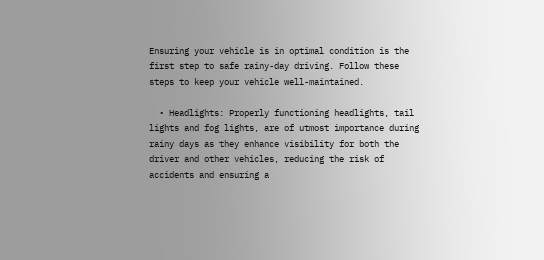Ensuring your vehicle is in optimal condition is the first step to safe rainy-day driving. Follow these steps to keep your vehicle well-maintained.

  • Headlights: Properly functioning headlights, tail lights and fog lights, are of utmost importance during rainy days as they enhance visibility for both the driver and other vehicles, reducing the risk of accidents and ensuring a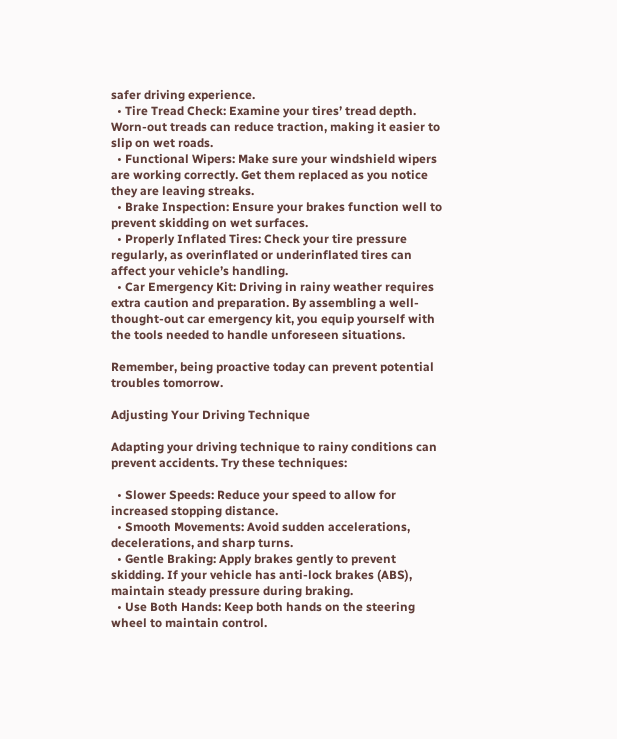safer driving experience.
  • Tire Tread Check: Examine your tires’ tread depth. Worn-out treads can reduce traction, making it easier to slip on wet roads.
  • Functional Wipers: Make sure your windshield wipers are working correctly. Get them replaced as you notice they are leaving streaks.
  • Brake Inspection: Ensure your brakes function well to prevent skidding on wet surfaces.
  • Properly Inflated Tires: Check your tire pressure regularly, as overinflated or underinflated tires can affect your vehicle’s handling.
  • Car Emergency Kit: Driving in rainy weather requires extra caution and preparation. By assembling a well-thought-out car emergency kit, you equip yourself with the tools needed to handle unforeseen situations.

Remember, being proactive today can prevent potential troubles tomorrow.

Adjusting Your Driving Technique

Adapting your driving technique to rainy conditions can prevent accidents. Try these techniques:

  • Slower Speeds: Reduce your speed to allow for increased stopping distance.
  • Smooth Movements: Avoid sudden accelerations, decelerations, and sharp turns.
  • Gentle Braking: Apply brakes gently to prevent skidding. If your vehicle has anti-lock brakes (ABS), maintain steady pressure during braking.
  • Use Both Hands: Keep both hands on the steering wheel to maintain control.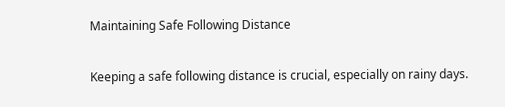Maintaining Safe Following Distance

Keeping a safe following distance is crucial, especially on rainy days.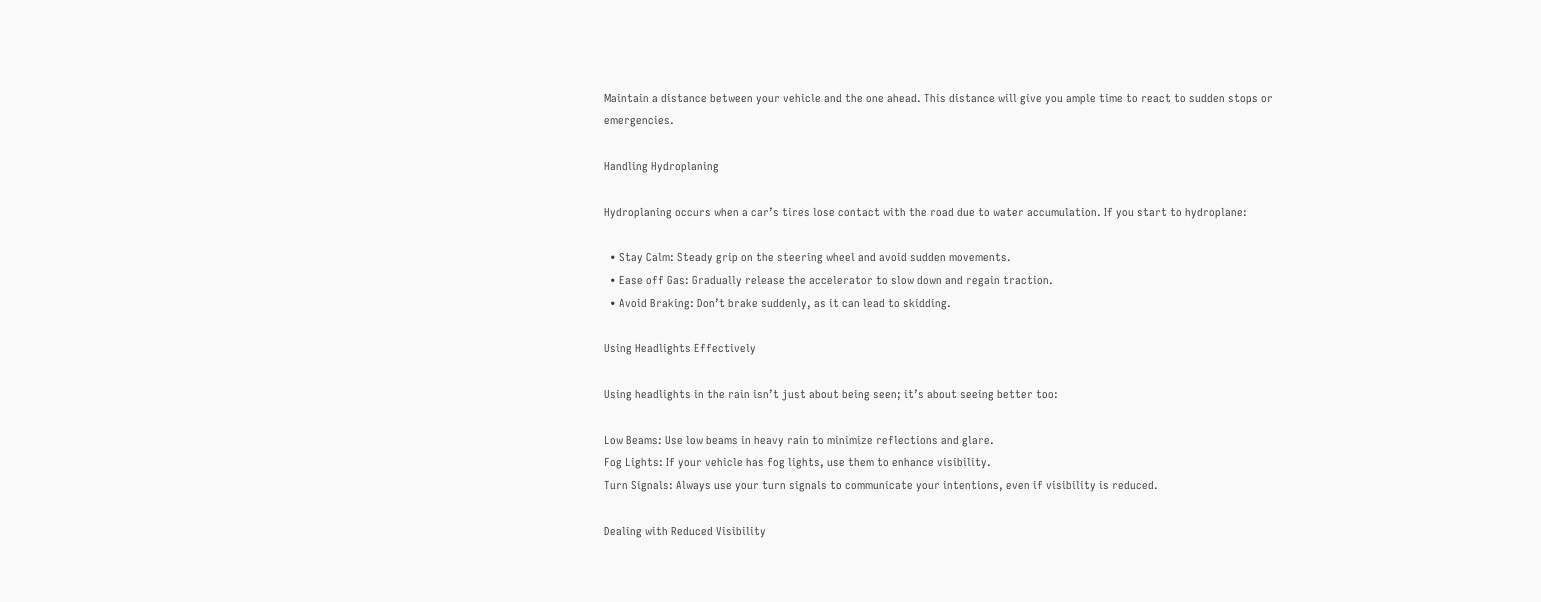Maintain a distance between your vehicle and the one ahead. This distance will give you ample time to react to sudden stops or emergencies.

Handling Hydroplaning

Hydroplaning occurs when a car’s tires lose contact with the road due to water accumulation. If you start to hydroplane:

  • Stay Calm: Steady grip on the steering wheel and avoid sudden movements.
  • Ease off Gas: Gradually release the accelerator to slow down and regain traction.
  • Avoid Braking: Don’t brake suddenly, as it can lead to skidding.

Using Headlights Effectively

Using headlights in the rain isn’t just about being seen; it’s about seeing better too:

Low Beams: Use low beams in heavy rain to minimize reflections and glare.
Fog Lights: If your vehicle has fog lights, use them to enhance visibility.
Turn Signals: Always use your turn signals to communicate your intentions, even if visibility is reduced.

Dealing with Reduced Visibility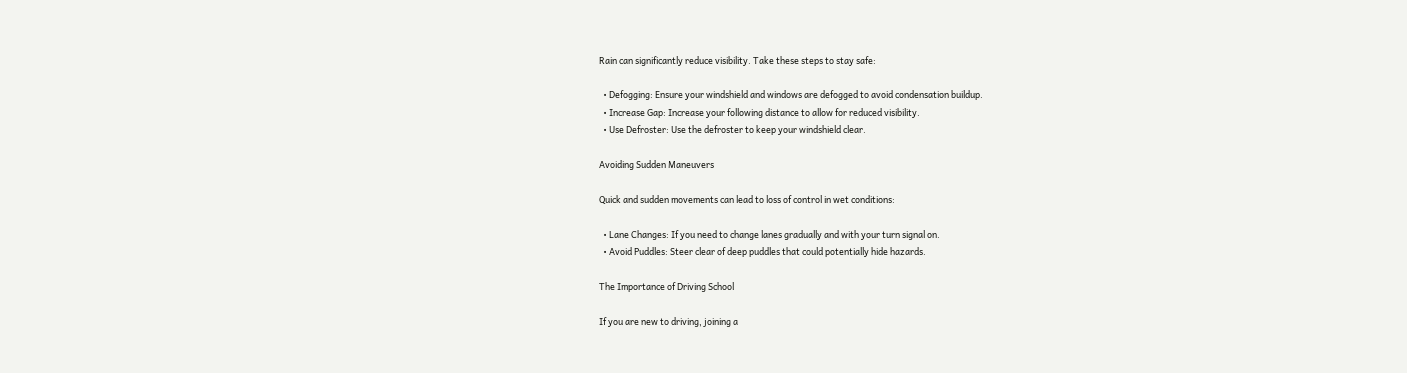Rain can significantly reduce visibility. Take these steps to stay safe:

  • Defogging: Ensure your windshield and windows are defogged to avoid condensation buildup.
  • Increase Gap: Increase your following distance to allow for reduced visibility.
  • Use Defroster: Use the defroster to keep your windshield clear.

Avoiding Sudden Maneuvers

Quick and sudden movements can lead to loss of control in wet conditions:

  • Lane Changes: If you need to change lanes gradually and with your turn signal on.
  • Avoid Puddles: Steer clear of deep puddles that could potentially hide hazards.

The Importance of Driving School

If you are new to driving, joining a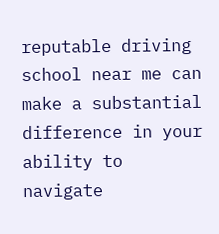reputable driving school near me can make a substantial difference in your ability to navigate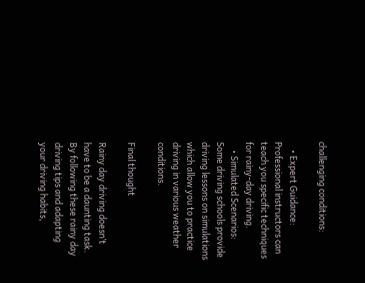challenging conditions:

    • Expert Guidance: Professional instructors can teach you specific techniques for rainy-day driving.
    • Simulated Scenarios: Some driving schools provide driving lessons on simulations which allow you to practice driving in various weather conditions.

Final thought

Rainy day driving doesn’t have to be a daunting task. By following these rainy day driving tips and adapting your driving habits,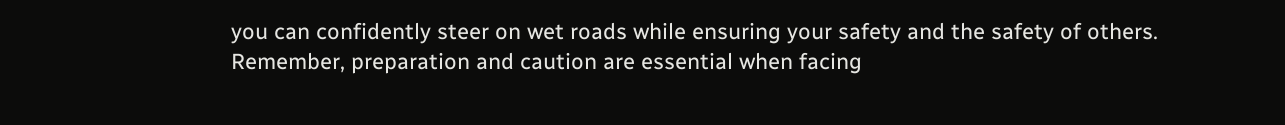you can confidently steer on wet roads while ensuring your safety and the safety of others. Remember, preparation and caution are essential when facing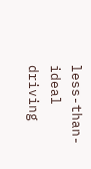less-than-ideal driving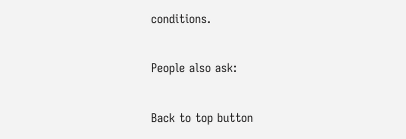conditions.

People also ask:

Back to top button